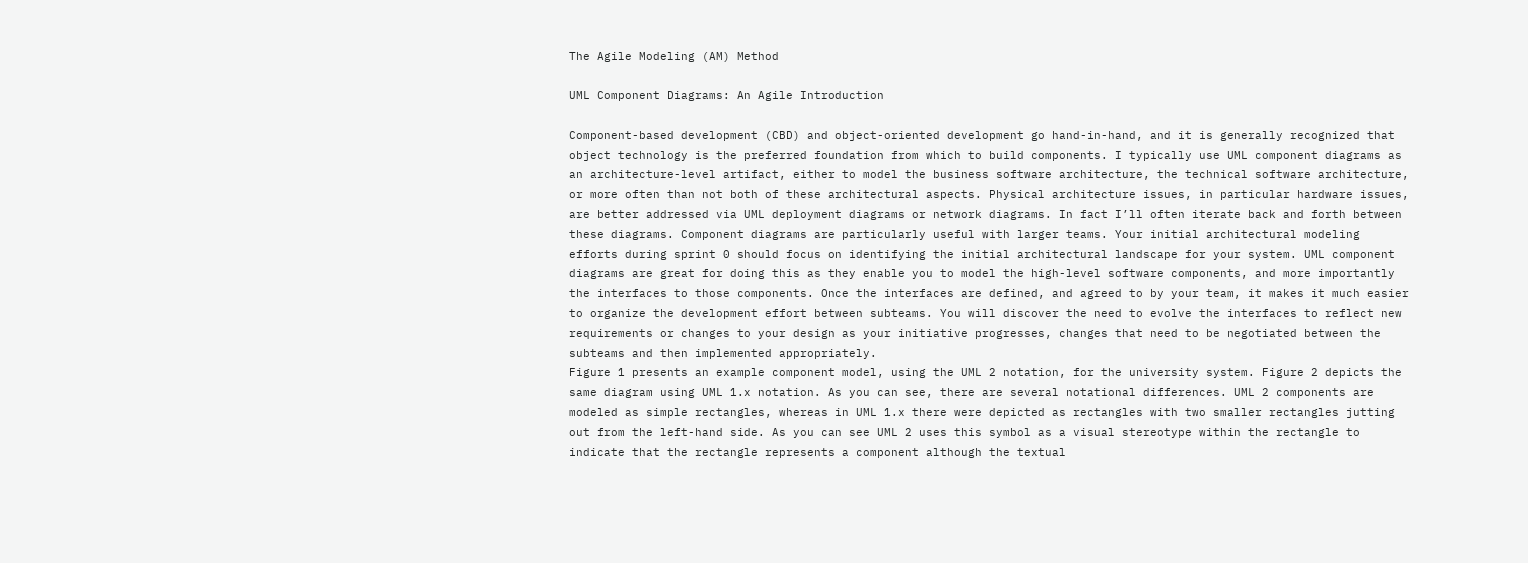The Agile Modeling (AM) Method

UML Component Diagrams: An Agile Introduction

Component-based development (CBD) and object-oriented development go hand-in-hand, and it is generally recognized that object technology is the preferred foundation from which to build components. I typically use UML component diagrams as an architecture-level artifact, either to model the business software architecture, the technical software architecture, or more often than not both of these architectural aspects. Physical architecture issues, in particular hardware issues, are better addressed via UML deployment diagrams or network diagrams. In fact I’ll often iterate back and forth between these diagrams. Component diagrams are particularly useful with larger teams. Your initial architectural modeling efforts during sprint 0 should focus on identifying the initial architectural landscape for your system. UML component diagrams are great for doing this as they enable you to model the high-level software components, and more importantly the interfaces to those components. Once the interfaces are defined, and agreed to by your team, it makes it much easier to organize the development effort between subteams. You will discover the need to evolve the interfaces to reflect new requirements or changes to your design as your initiative progresses, changes that need to be negotiated between the subteams and then implemented appropriately.
Figure 1 presents an example component model, using the UML 2 notation, for the university system. Figure 2 depicts the same diagram using UML 1.x notation. As you can see, there are several notational differences. UML 2 components are modeled as simple rectangles, whereas in UML 1.x there were depicted as rectangles with two smaller rectangles jutting out from the left-hand side. As you can see UML 2 uses this symbol as a visual stereotype within the rectangle to indicate that the rectangle represents a component although the textual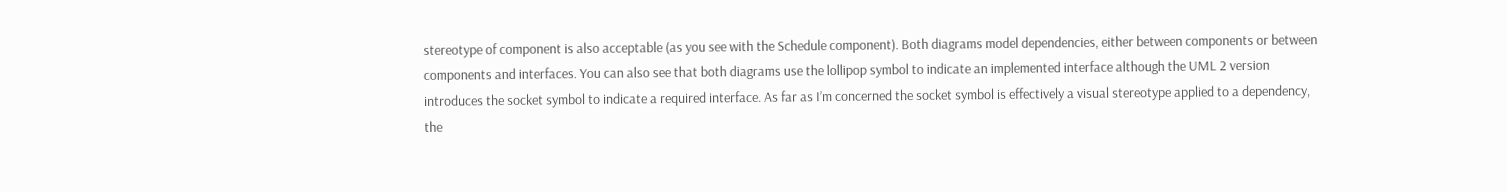stereotype of component is also acceptable (as you see with the Schedule component). Both diagrams model dependencies, either between components or between components and interfaces. You can also see that both diagrams use the lollipop symbol to indicate an implemented interface although the UML 2 version introduces the socket symbol to indicate a required interface. As far as I’m concerned the socket symbol is effectively a visual stereotype applied to a dependency, the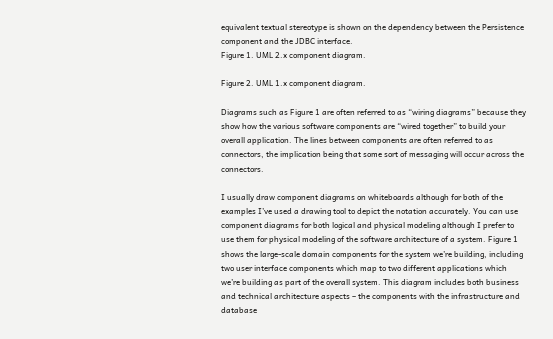equivalent textual stereotype is shown on the dependency between the Persistence component and the JDBC interface.
Figure 1. UML 2.x component diagram.

Figure 2. UML 1.x component diagram.

Diagrams such as Figure 1 are often referred to as “wiring diagrams” because they show how the various software components are “wired together” to build your overall application. The lines between components are often referred to as connectors, the implication being that some sort of messaging will occur across the connectors.

I usually draw component diagrams on whiteboards although for both of the examples I’ve used a drawing tool to depict the notation accurately. You can use component diagrams for both logical and physical modeling although I prefer to use them for physical modeling of the software architecture of a system. Figure 1 shows the large-scale domain components for the system we’re building, including two user interface components which map to two different applications which we’re building as part of the overall system. This diagram includes both business and technical architecture aspects – the components with the infrastructure and database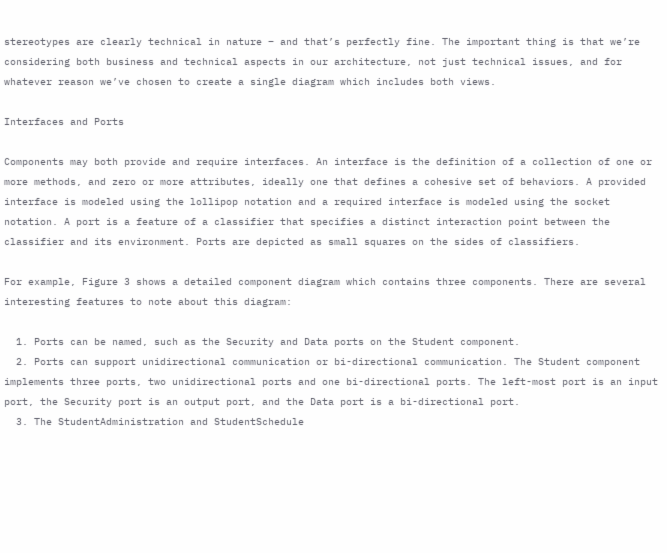stereotypes are clearly technical in nature – and that’s perfectly fine. The important thing is that we’re considering both business and technical aspects in our architecture, not just technical issues, and for whatever reason we’ve chosen to create a single diagram which includes both views.

Interfaces and Ports

Components may both provide and require interfaces. An interface is the definition of a collection of one or more methods, and zero or more attributes, ideally one that defines a cohesive set of behaviors. A provided interface is modeled using the lollipop notation and a required interface is modeled using the socket notation. A port is a feature of a classifier that specifies a distinct interaction point between the classifier and its environment. Ports are depicted as small squares on the sides of classifiers.

For example, Figure 3 shows a detailed component diagram which contains three components. There are several interesting features to note about this diagram:

  1. Ports can be named, such as the Security and Data ports on the Student component.
  2. Ports can support unidirectional communication or bi-directional communication. The Student component implements three ports, two unidirectional ports and one bi-directional ports. The left-most port is an input port, the Security port is an output port, and the Data port is a bi-directional port.
  3. The StudentAdministration and StudentSchedule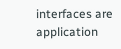interfaces are application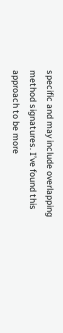specific and may include overlapping method signatures. I’ve found this approach to be more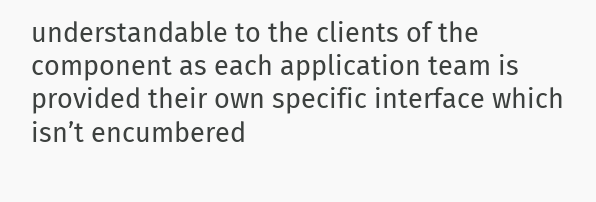understandable to the clients of the component as each application team is provided their own specific interface which isn’t encumbered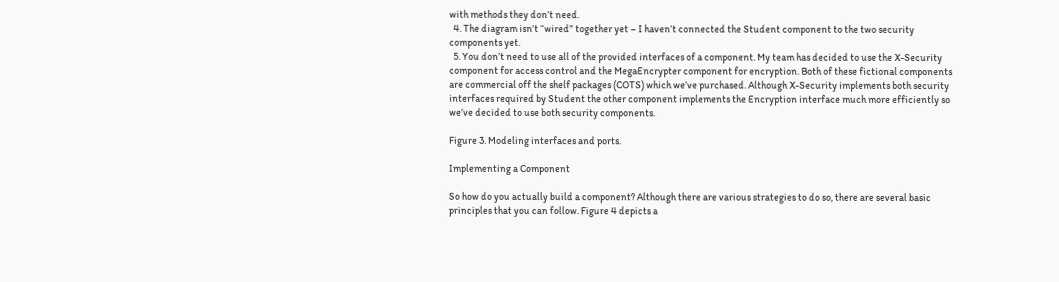with methods they don’t need.
  4. The diagram isn’t “wired” together yet – I haven’t connected the Student component to the two security components yet.
  5. You don’t need to use all of the provided interfaces of a component. My team has decided to use the X-Security component for access control and the MegaEncrypter component for encryption. Both of these fictional components are commercial off the shelf packages (COTS) which we’ve purchased. Although X-Security implements both security interfaces required by Student the other component implements the Encryption interface much more efficiently so we’ve decided to use both security components.

Figure 3. Modeling interfaces and ports.

Implementing a Component

So how do you actually build a component? Although there are various strategies to do so, there are several basic principles that you can follow. Figure 4 depicts a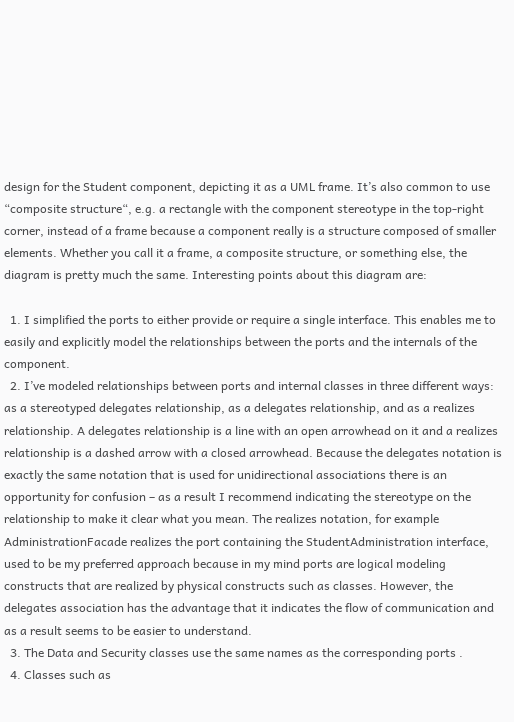design for the Student component, depicting it as a UML frame. It’s also common to use “composite structure“, e.g. a rectangle with the component stereotype in the top-right corner, instead of a frame because a component really is a structure composed of smaller elements. Whether you call it a frame, a composite structure, or something else, the diagram is pretty much the same. Interesting points about this diagram are:

  1. I simplified the ports to either provide or require a single interface. This enables me to easily and explicitly model the relationships between the ports and the internals of the component.
  2. I’ve modeled relationships between ports and internal classes in three different ways: as a stereotyped delegates relationship, as a delegates relationship, and as a realizes relationship. A delegates relationship is a line with an open arrowhead on it and a realizes relationship is a dashed arrow with a closed arrowhead. Because the delegates notation is exactly the same notation that is used for unidirectional associations there is an opportunity for confusion – as a result I recommend indicating the stereotype on the relationship to make it clear what you mean. The realizes notation, for example AdministrationFacade realizes the port containing the StudentAdministration interface, used to be my preferred approach because in my mind ports are logical modeling constructs that are realized by physical constructs such as classes. However, the delegates association has the advantage that it indicates the flow of communication and as a result seems to be easier to understand.
  3. The Data and Security classes use the same names as the corresponding ports .
  4. Classes such as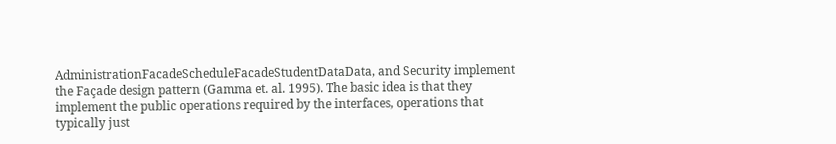AdministrationFacadeScheduleFacadeStudentDataData, and Security implement the Façade design pattern (Gamma et. al. 1995). The basic idea is that they implement the public operations required by the interfaces, operations that typically just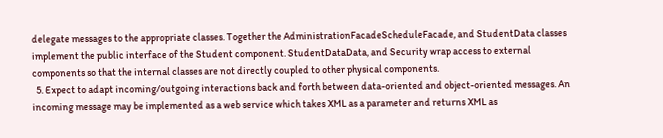delegate messages to the appropriate classes. Together the AdministrationFacadeScheduleFacade, and StudentData classes implement the public interface of the Student component. StudentDataData, and Security wrap access to external components so that the internal classes are not directly coupled to other physical components.
  5. Expect to adapt incoming/outgoing interactions back and forth between data-oriented and object-oriented messages. An incoming message may be implemented as a web service which takes XML as a parameter and returns XML as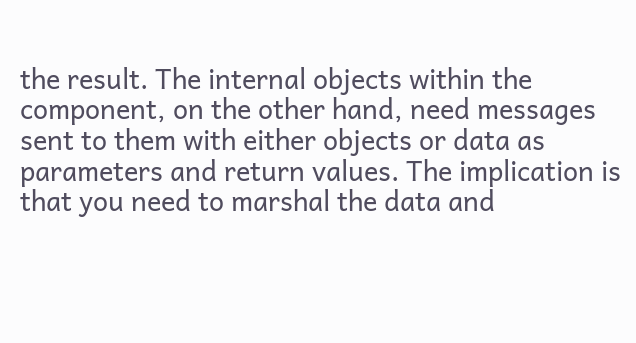the result. The internal objects within the component, on the other hand, need messages sent to them with either objects or data as parameters and return values. The implication is that you need to marshal the data and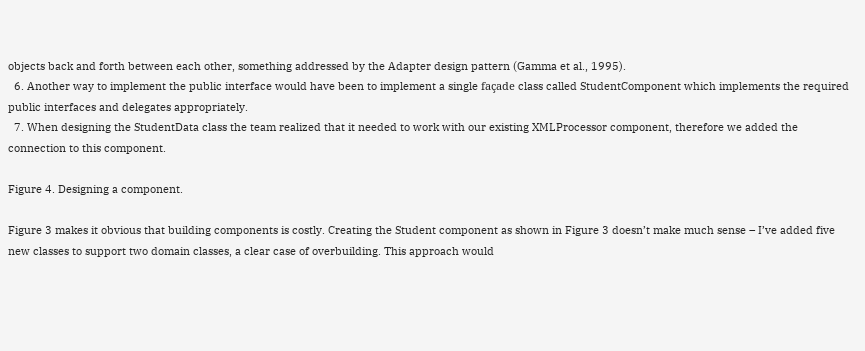objects back and forth between each other, something addressed by the Adapter design pattern (Gamma et al., 1995).
  6. Another way to implement the public interface would have been to implement a single façade class called StudentComponent which implements the required public interfaces and delegates appropriately.
  7. When designing the StudentData class the team realized that it needed to work with our existing XMLProcessor component, therefore we added the connection to this component.

Figure 4. Designing a component.

Figure 3 makes it obvious that building components is costly. Creating the Student component as shown in Figure 3 doesn’t make much sense – I’ve added five new classes to support two domain classes, a clear case of overbuilding. This approach would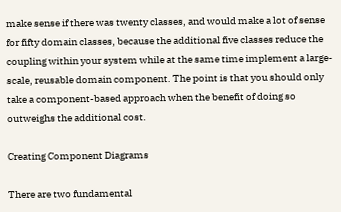make sense if there was twenty classes, and would make a lot of sense for fifty domain classes, because the additional five classes reduce the coupling within your system while at the same time implement a large-scale, reusable domain component. The point is that you should only take a component-based approach when the benefit of doing so outweighs the additional cost.

Creating Component Diagrams

There are two fundamental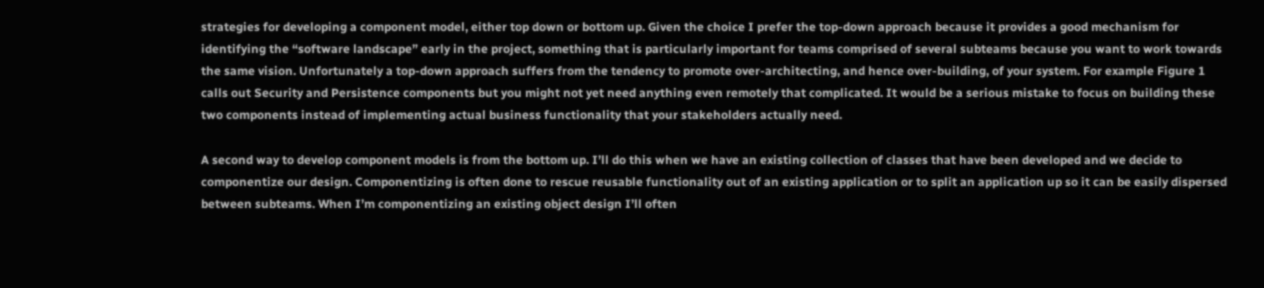strategies for developing a component model, either top down or bottom up. Given the choice I prefer the top-down approach because it provides a good mechanism for identifying the “software landscape” early in the project, something that is particularly important for teams comprised of several subteams because you want to work towards the same vision. Unfortunately a top-down approach suffers from the tendency to promote over-architecting, and hence over-building, of your system. For example Figure 1 calls out Security and Persistence components but you might not yet need anything even remotely that complicated. It would be a serious mistake to focus on building these two components instead of implementing actual business functionality that your stakeholders actually need.

A second way to develop component models is from the bottom up. I’ll do this when we have an existing collection of classes that have been developed and we decide to componentize our design. Componentizing is often done to rescue reusable functionality out of an existing application or to split an application up so it can be easily dispersed between subteams. When I’m componentizing an existing object design I’ll often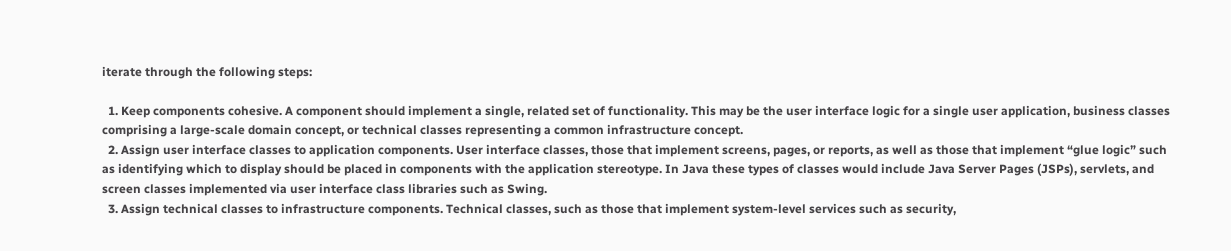iterate through the following steps:

  1. Keep components cohesive. A component should implement a single, related set of functionality. This may be the user interface logic for a single user application, business classes comprising a large-scale domain concept, or technical classes representing a common infrastructure concept.
  2. Assign user interface classes to application components. User interface classes, those that implement screens, pages, or reports, as well as those that implement “glue logic” such as identifying which to display should be placed in components with the application stereotype. In Java these types of classes would include Java Server Pages (JSPs), servlets, and screen classes implemented via user interface class libraries such as Swing.
  3. Assign technical classes to infrastructure components. Technical classes, such as those that implement system-level services such as security,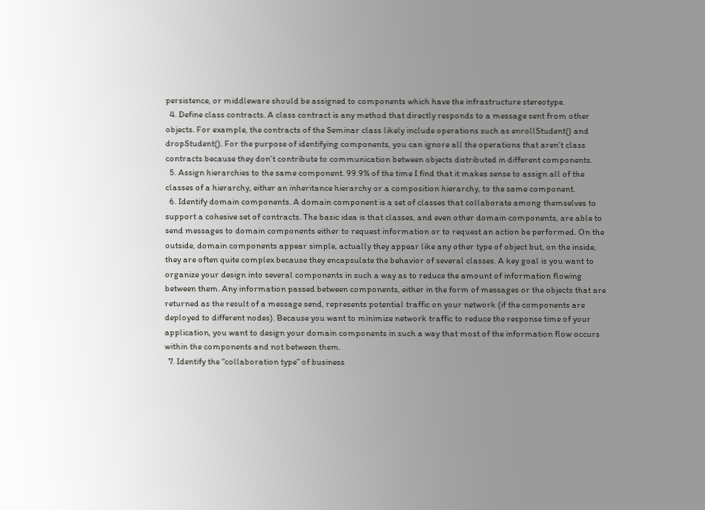persistence, or middleware should be assigned to components which have the infrastructure stereotype.
  4. Define class contracts. A class contract is any method that directly responds to a message sent from other objects. For example, the contracts of the Seminar class likely include operations such as enrollStudent() and dropStudent(). For the purpose of identifying components, you can ignore all the operations that aren’t class contracts because they don’t contribute to communication between objects distributed in different components.
  5. Assign hierarchies to the same component. 99.9% of the time I find that it makes sense to assign all of the classes of a hierarchy, either an inheritance hierarchy or a composition hierarchy, to the same component.
  6. Identify domain components. A domain component is a set of classes that collaborate among themselves to support a cohesive set of contracts. The basic idea is that classes, and even other domain components, are able to send messages to domain components either to request information or to request an action be performed. On the outside, domain components appear simple, actually they appear like any other type of object but, on the inside, they are often quite complex because they encapsulate the behavior of several classes. A key goal is you want to organize your design into several components in such a way as to reduce the amount of information flowing between them. Any information passed between components, either in the form of messages or the objects that are returned as the result of a message send, represents potential traffic on your network (if the components are deployed to different nodes). Because you want to minimize network traffic to reduce the response time of your application, you want to design your domain components in such a way that most of the information flow occurs within the components and not between them.
  7. Identify the “collaboration type” of business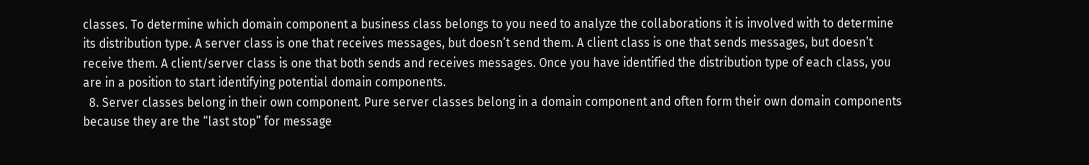classes. To determine which domain component a business class belongs to you need to analyze the collaborations it is involved with to determine its distribution type. A server class is one that receives messages, but doesn’t send them. A client class is one that sends messages, but doesn’t receive them. A client/server class is one that both sends and receives messages. Once you have identified the distribution type of each class, you are in a position to start identifying potential domain components.
  8. Server classes belong in their own component. Pure server classes belong in a domain component and often form their own domain components because they are the “last stop” for message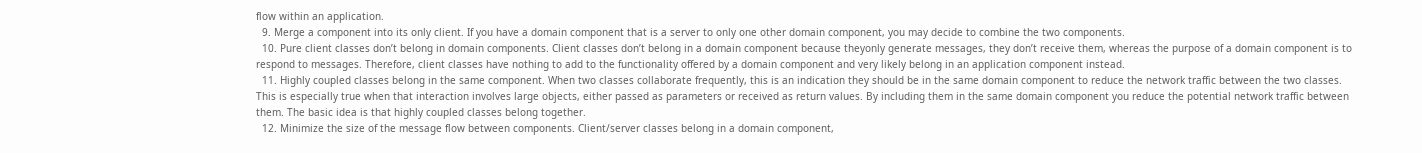flow within an application.
  9. Merge a component into its only client. If you have a domain component that is a server to only one other domain component, you may decide to combine the two components.
  10. Pure client classes don’t belong in domain components. Client classes don’t belong in a domain component because theyonly generate messages, they don’t receive them, whereas the purpose of a domain component is to respond to messages. Therefore, client classes have nothing to add to the functionality offered by a domain component and very likely belong in an application component instead.
  11. Highly coupled classes belong in the same component. When two classes collaborate frequently, this is an indication they should be in the same domain component to reduce the network traffic between the two classes. This is especially true when that interaction involves large objects, either passed as parameters or received as return values. By including them in the same domain component you reduce the potential network traffic between them. The basic idea is that highly coupled classes belong together.
  12. Minimize the size of the message flow between components. Client/server classes belong in a domain component,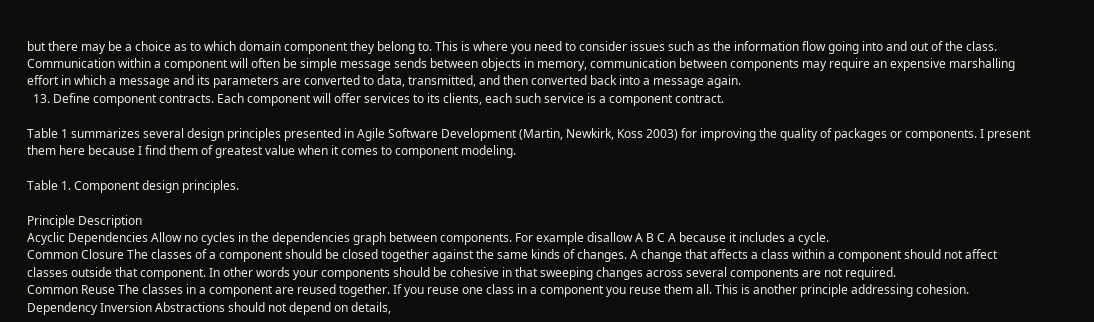but there may be a choice as to which domain component they belong to. This is where you need to consider issues such as the information flow going into and out of the class. Communication within a component will often be simple message sends between objects in memory, communication between components may require an expensive marshalling effort in which a message and its parameters are converted to data, transmitted, and then converted back into a message again.
  13. Define component contracts. Each component will offer services to its clients, each such service is a component contract.

Table 1 summarizes several design principles presented in Agile Software Development (Martin, Newkirk, Koss 2003) for improving the quality of packages or components. I present them here because I find them of greatest value when it comes to component modeling.

Table 1. Component design principles.

Principle Description
Acyclic Dependencies Allow no cycles in the dependencies graph between components. For example disallow A B C A because it includes a cycle.
Common Closure The classes of a component should be closed together against the same kinds of changes. A change that affects a class within a component should not affect classes outside that component. In other words your components should be cohesive in that sweeping changes across several components are not required.
Common Reuse The classes in a component are reused together. If you reuse one class in a component you reuse them all. This is another principle addressing cohesion.
Dependency Inversion Abstractions should not depend on details,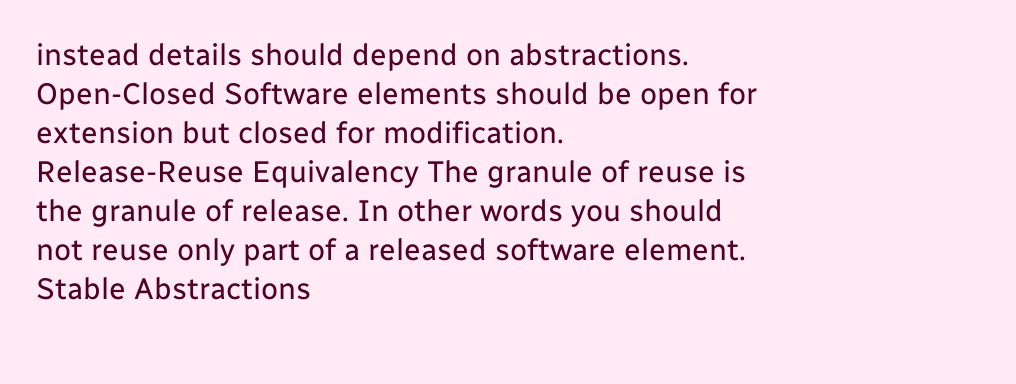instead details should depend on abstractions.
Open-Closed Software elements should be open for extension but closed for modification.
Release-Reuse Equivalency The granule of reuse is the granule of release. In other words you should not reuse only part of a released software element.
Stable Abstractions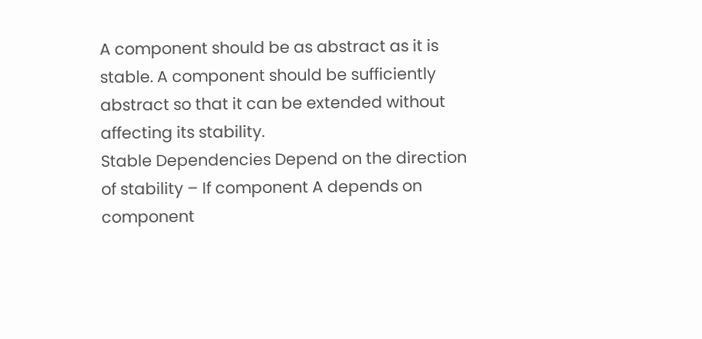A component should be as abstract as it is stable. A component should be sufficiently abstract so that it can be extended without affecting its stability.
Stable Dependencies Depend on the direction of stability – If component A depends on component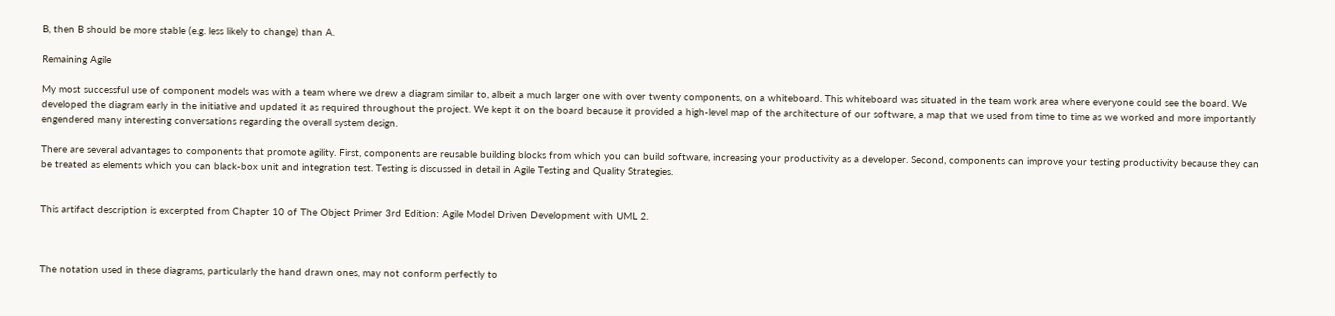B, then B should be more stable (e.g. less likely to change) than A.

Remaining Agile

My most successful use of component models was with a team where we drew a diagram similar to, albeit a much larger one with over twenty components, on a whiteboard. This whiteboard was situated in the team work area where everyone could see the board. We developed the diagram early in the initiative and updated it as required throughout the project. We kept it on the board because it provided a high-level map of the architecture of our software, a map that we used from time to time as we worked and more importantly engendered many interesting conversations regarding the overall system design.

There are several advantages to components that promote agility. First, components are reusable building blocks from which you can build software, increasing your productivity as a developer. Second, components can improve your testing productivity because they can be treated as elements which you can black-box unit and integration test. Testing is discussed in detail in Agile Testing and Quality Strategies.


This artifact description is excerpted from Chapter 10 of The Object Primer 3rd Edition: Agile Model Driven Development with UML 2.



The notation used in these diagrams, particularly the hand drawn ones, may not conform perfectly to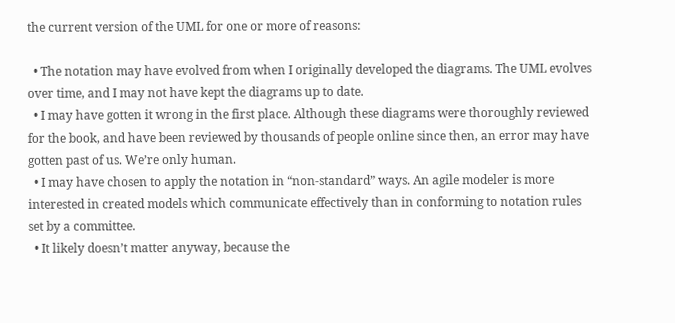the current version of the UML for one or more of reasons:

  • The notation may have evolved from when I originally developed the diagrams. The UML evolves over time, and I may not have kept the diagrams up to date.
  • I may have gotten it wrong in the first place. Although these diagrams were thoroughly reviewed for the book, and have been reviewed by thousands of people online since then, an error may have gotten past of us. We’re only human.
  • I may have chosen to apply the notation in “non-standard” ways. An agile modeler is more interested in created models which communicate effectively than in conforming to notation rules set by a committee.
  • It likely doesn’t matter anyway, because the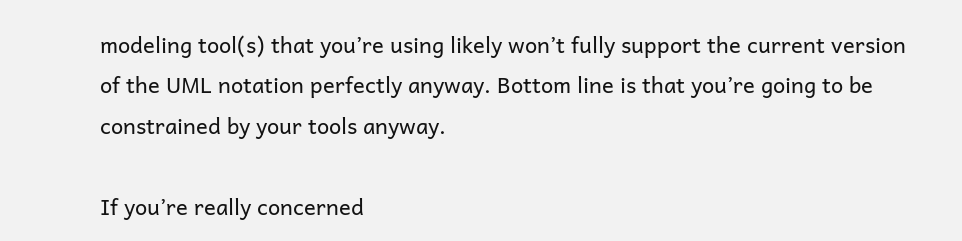modeling tool(s) that you’re using likely won’t fully support the current version of the UML notation perfectly anyway. Bottom line is that you’re going to be constrained by your tools anyway.

If you’re really concerned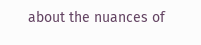about the nuances of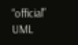“official” UML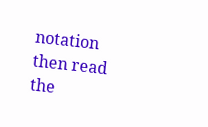notation then read the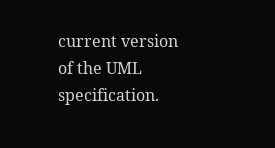current version of the UML specification.